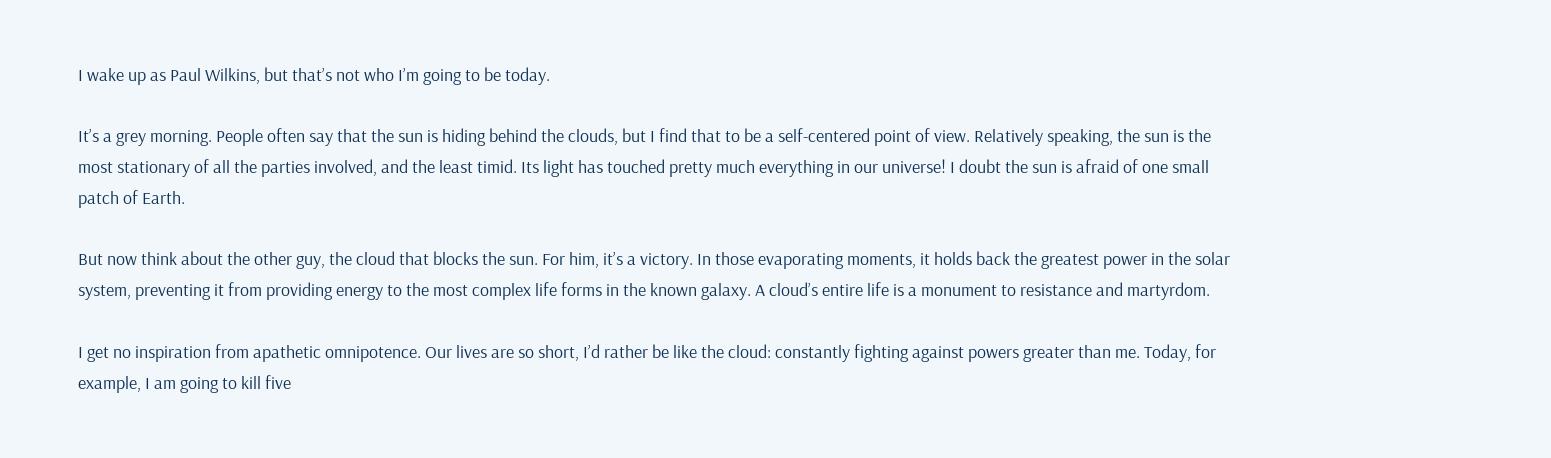I wake up as Paul Wilkins, but that’s not who I’m going to be today.

It’s a grey morning. People often say that the sun is hiding behind the clouds, but I find that to be a self-centered point of view. Relatively speaking, the sun is the most stationary of all the parties involved, and the least timid. Its light has touched pretty much everything in our universe! I doubt the sun is afraid of one small patch of Earth.

But now think about the other guy, the cloud that blocks the sun. For him, it’s a victory. In those evaporating moments, it holds back the greatest power in the solar system, preventing it from providing energy to the most complex life forms in the known galaxy. A cloud’s entire life is a monument to resistance and martyrdom.

I get no inspiration from apathetic omnipotence. Our lives are so short, I’d rather be like the cloud: constantly fighting against powers greater than me. Today, for example, I am going to kill five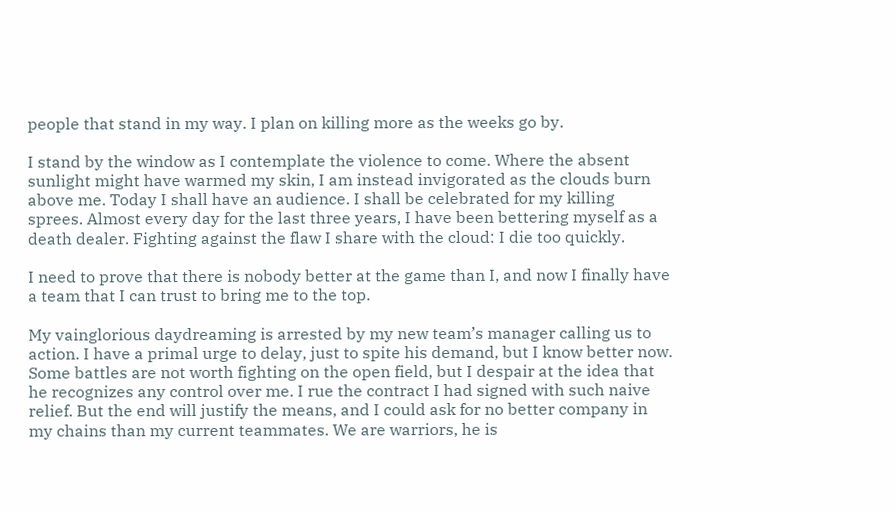people that stand in my way. I plan on killing more as the weeks go by.

I stand by the window as I contemplate the violence to come. Where the absent sunlight might have warmed my skin, I am instead invigorated as the clouds burn above me. Today I shall have an audience. I shall be celebrated for my killing sprees. Almost every day for the last three years, I have been bettering myself as a death dealer. Fighting against the flaw I share with the cloud: I die too quickly.

I need to prove that there is nobody better at the game than I, and now I finally have a team that I can trust to bring me to the top.

My vainglorious daydreaming is arrested by my new team’s manager calling us to action. I have a primal urge to delay, just to spite his demand, but I know better now. Some battles are not worth fighting on the open field, but I despair at the idea that he recognizes any control over me. I rue the contract I had signed with such naive relief. But the end will justify the means, and I could ask for no better company in my chains than my current teammates. We are warriors, he is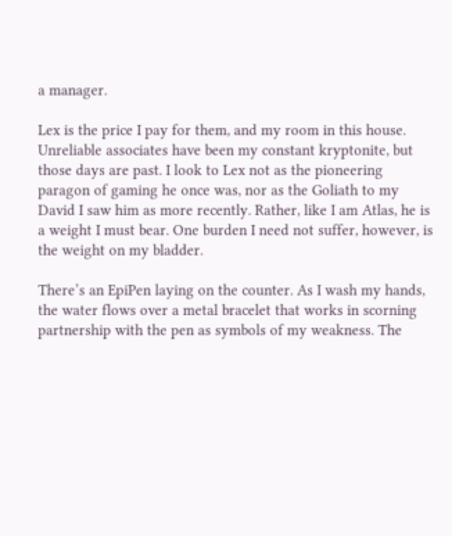a manager.

Lex is the price I pay for them, and my room in this house. Unreliable associates have been my constant kryptonite, but those days are past. I look to Lex not as the pioneering paragon of gaming he once was, nor as the Goliath to my David I saw him as more recently. Rather, like I am Atlas, he is a weight I must bear. One burden I need not suffer, however, is the weight on my bladder.

There’s an EpiPen laying on the counter. As I wash my hands, the water flows over a metal bracelet that works in scorning partnership with the pen as symbols of my weakness. The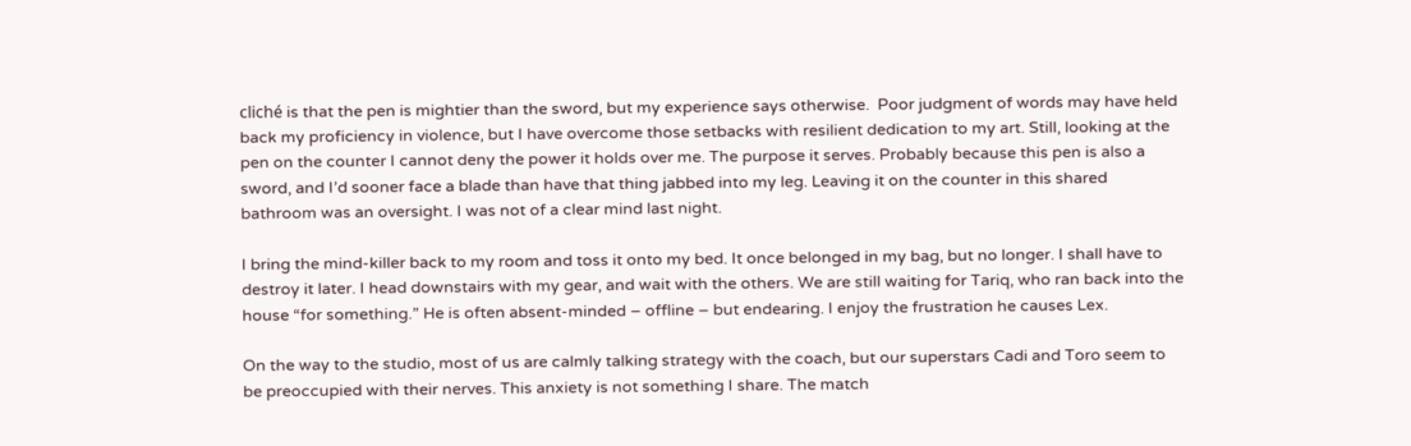cliché is that the pen is mightier than the sword, but my experience says otherwise.  Poor judgment of words may have held back my proficiency in violence, but I have overcome those setbacks with resilient dedication to my art. Still, looking at the pen on the counter I cannot deny the power it holds over me. The purpose it serves. Probably because this pen is also a sword, and I’d sooner face a blade than have that thing jabbed into my leg. Leaving it on the counter in this shared bathroom was an oversight. I was not of a clear mind last night.

I bring the mind-killer back to my room and toss it onto my bed. It once belonged in my bag, but no longer. I shall have to destroy it later. I head downstairs with my gear, and wait with the others. We are still waiting for Tariq, who ran back into the house “for something.” He is often absent-minded – offline – but endearing. I enjoy the frustration he causes Lex.

On the way to the studio, most of us are calmly talking strategy with the coach, but our superstars Cadi and Toro seem to be preoccupied with their nerves. This anxiety is not something I share. The match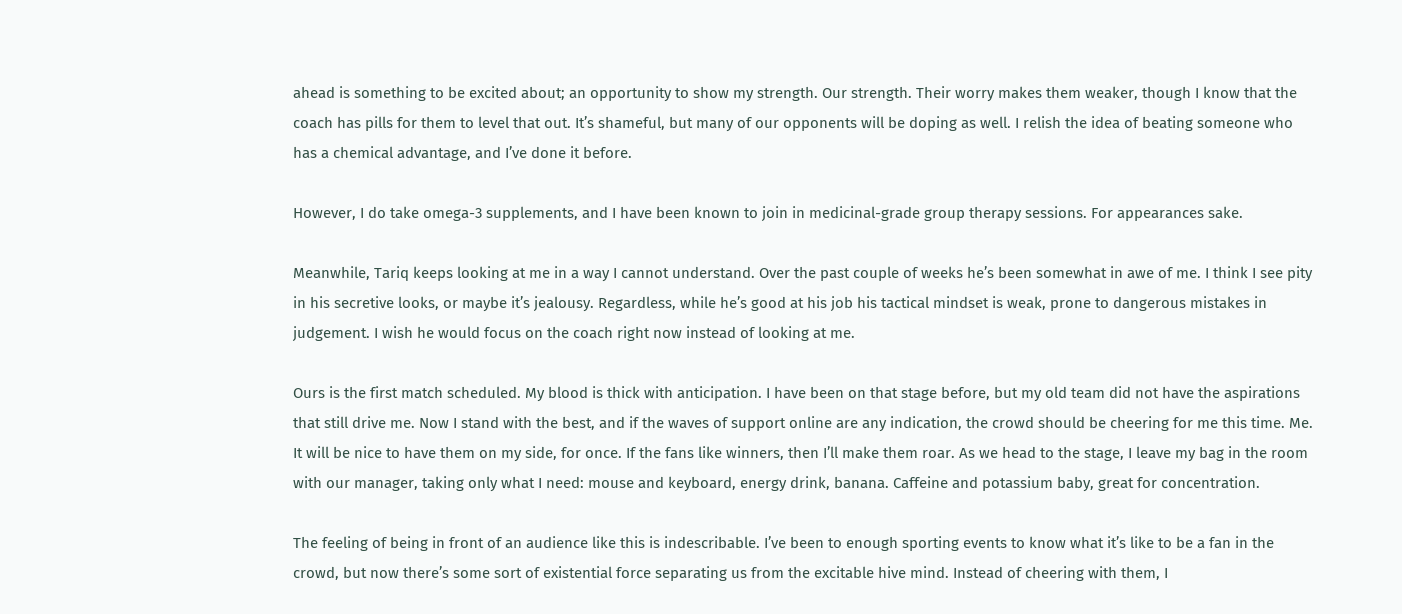ahead is something to be excited about; an opportunity to show my strength. Our strength. Their worry makes them weaker, though I know that the coach has pills for them to level that out. It’s shameful, but many of our opponents will be doping as well. I relish the idea of beating someone who has a chemical advantage, and I’ve done it before.

However, I do take omega-3 supplements, and I have been known to join in medicinal-grade group therapy sessions. For appearances sake.

Meanwhile, Tariq keeps looking at me in a way I cannot understand. Over the past couple of weeks he’s been somewhat in awe of me. I think I see pity in his secretive looks, or maybe it’s jealousy. Regardless, while he’s good at his job his tactical mindset is weak, prone to dangerous mistakes in judgement. I wish he would focus on the coach right now instead of looking at me.

Ours is the first match scheduled. My blood is thick with anticipation. I have been on that stage before, but my old team did not have the aspirations that still drive me. Now I stand with the best, and if the waves of support online are any indication, the crowd should be cheering for me this time. Me. It will be nice to have them on my side, for once. If the fans like winners, then I’ll make them roar. As we head to the stage, I leave my bag in the room with our manager, taking only what I need: mouse and keyboard, energy drink, banana. Caffeine and potassium baby, great for concentration.

The feeling of being in front of an audience like this is indescribable. I’ve been to enough sporting events to know what it’s like to be a fan in the crowd, but now there’s some sort of existential force separating us from the excitable hive mind. Instead of cheering with them, I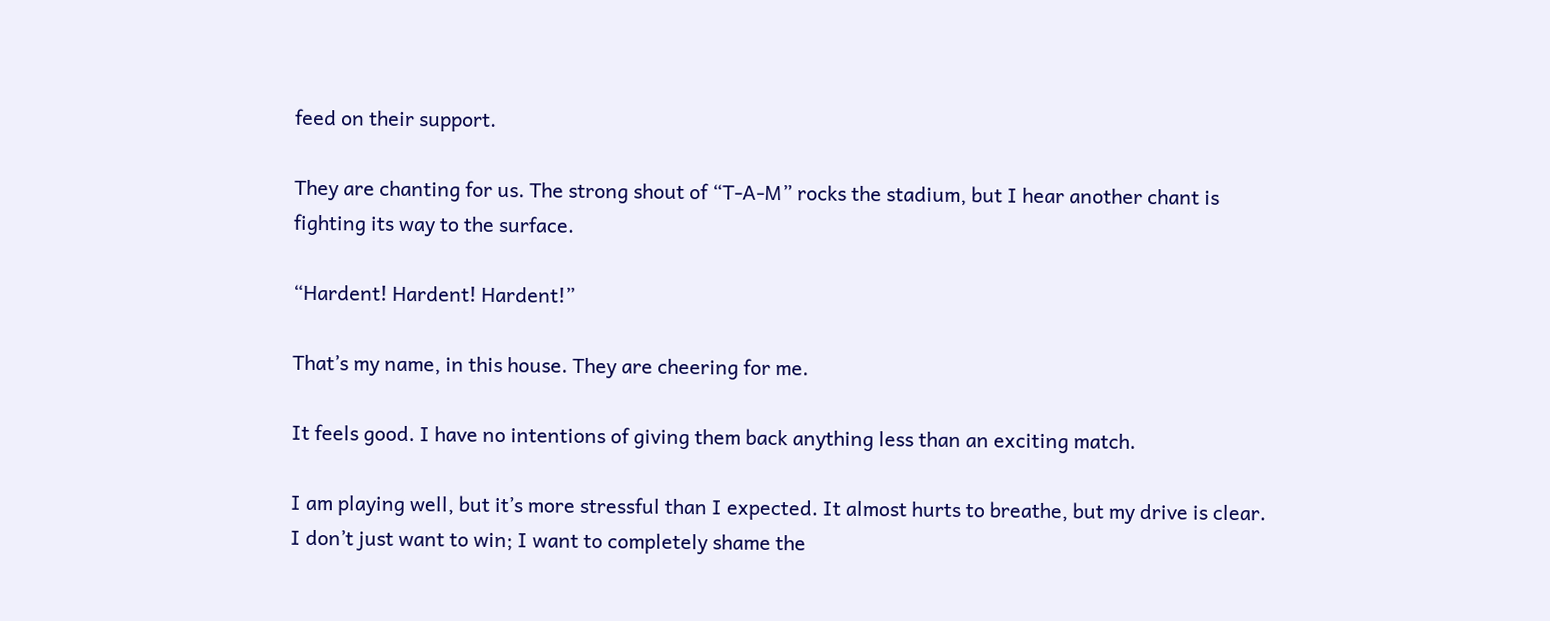feed on their support.

They are chanting for us. The strong shout of “T-A-M” rocks the stadium, but I hear another chant is fighting its way to the surface.

“Hardent! Hardent! Hardent!”

That’s my name, in this house. They are cheering for me.

It feels good. I have no intentions of giving them back anything less than an exciting match.

I am playing well, but it’s more stressful than I expected. It almost hurts to breathe, but my drive is clear. I don’t just want to win; I want to completely shame the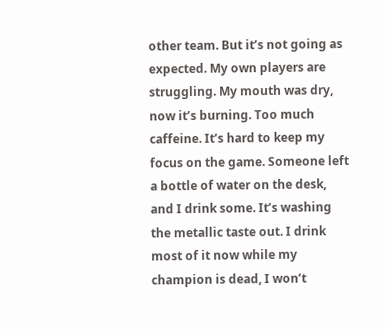other team. But it’s not going as expected. My own players are struggling. My mouth was dry, now it’s burning. Too much caffeine. It’s hard to keep my focus on the game. Someone left a bottle of water on the desk, and I drink some. It’s washing the metallic taste out. I drink most of it now while my champion is dead, I won’t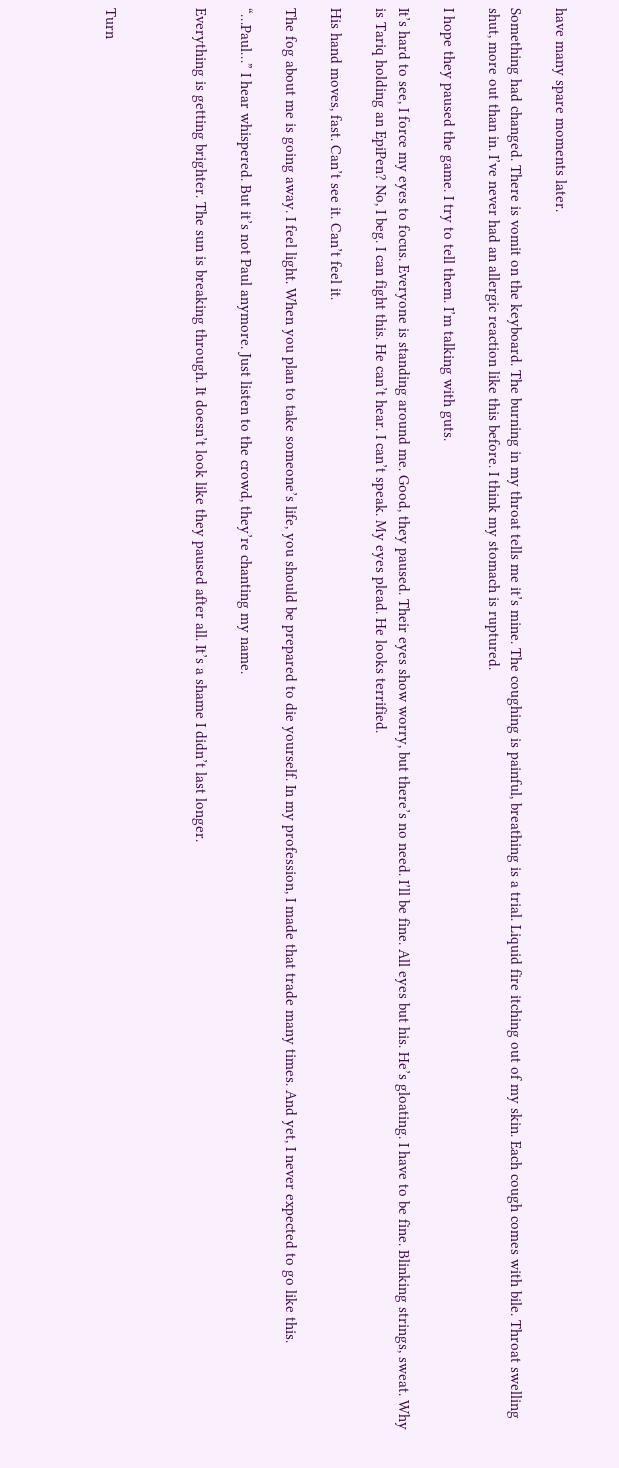have many spare moments later.

Something had changed. There is vomit on the keyboard. The burning in my throat tells me it’s mine. The coughing is painful, breathing is a trial. Liquid fire itching out of my skin. Each cough comes with bile. Throat swelling shut, more out than in. I’ve never had an allergic reaction like this before. I think my stomach is ruptured.

I hope they paused the game. I try to tell them. I’m talking with guts.

It’s hard to see, I force my eyes to focus. Everyone is standing around me. Good, they paused. Their eyes show worry, but there’s no need. I’ll be fine. All eyes but his. He’s gloating. I have to be fine. Blinking strings, sweat. Why is Tariq holding an EpiPen? No, I beg. I can fight this. He can’t hear. I can’t speak. My eyes plead. He looks terrified.

His hand moves, fast. Can’t see it. Can’t feel it.

The fog about me is going away. I feel light. When you plan to take someone’s life, you should be prepared to die yourself. In my profession, I made that trade many times. And yet, I never expected to go like this.

“…Paul…” I hear whispered. But it’s not Paul anymore. Just listen to the crowd, they’re chanting my name.

Everything is getting brighter. The sun is breaking through. It doesn’t look like they paused after all. It’s a shame I didn’t last longer.



Turn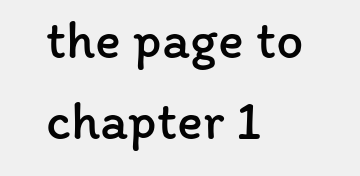the page to chapter 1